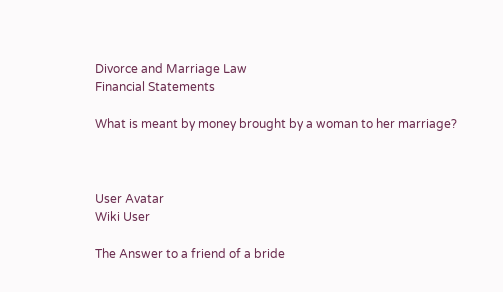Divorce and Marriage Law
Financial Statements

What is meant by money brought by a woman to her marriage?



User Avatar
Wiki User

The Answer to a friend of a bride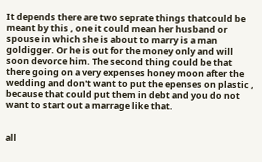It depends there are two seprate things thatcould be meant by this , one it could mean her husband or spouse in which she is about to marry is a man goldigger. Or he is out for the money only and will soon devorce him. The second thing could be that there going on a very expenses honey moon after the wedding and don't want to put the epenses on plastic , because that could put them in debt and you do not want to start out a marrage like that.


all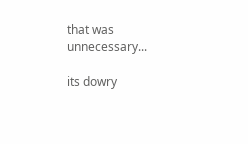that was unnecessary...

its dowry